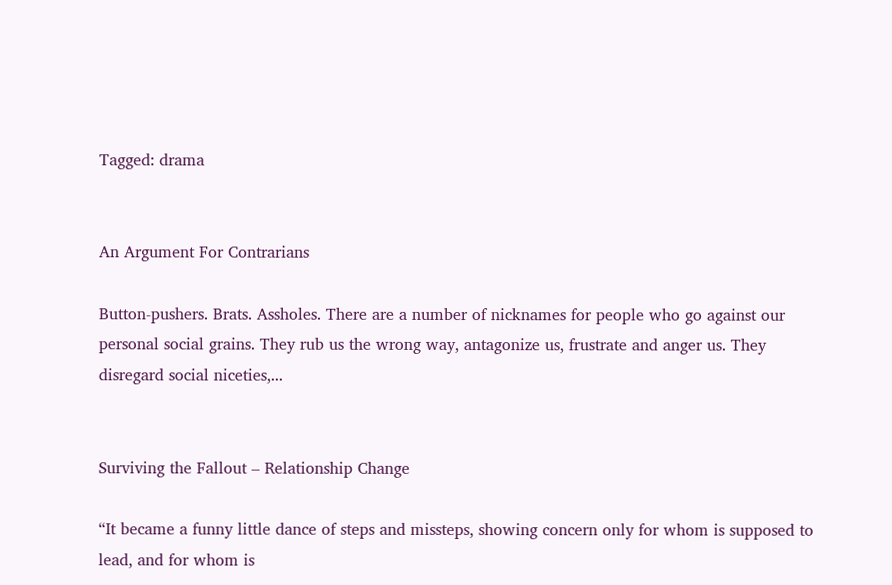Tagged: drama


An Argument For Contrarians

Button-pushers. Brats. Assholes. There are a number of nicknames for people who go against our personal social grains. They rub us the wrong way, antagonize us, frustrate and anger us. They disregard social niceties,...


Surviving the Fallout – Relationship Change

“It became a funny little dance of steps and missteps, showing concern only for whom is supposed to lead, and for whom is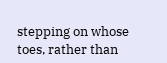stepping on whose toes, rather than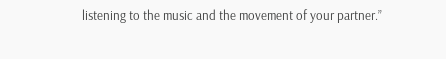listening to the music and the movement of your partner.”